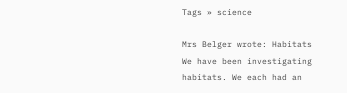Tags » science

Mrs Belger wrote: Habitats
We have been investigating habitats. We each had an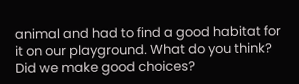animal and had to find a good habitat for it on our playground. What do you think? Did we make good choices?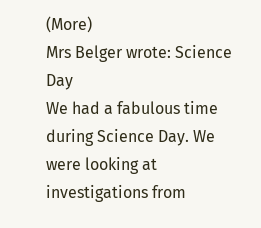(More)
Mrs Belger wrote: Science Day
We had a fabulous time during Science Day. We were looking at investigations from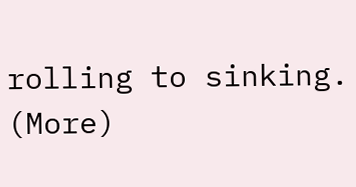rolling to sinking. (More)